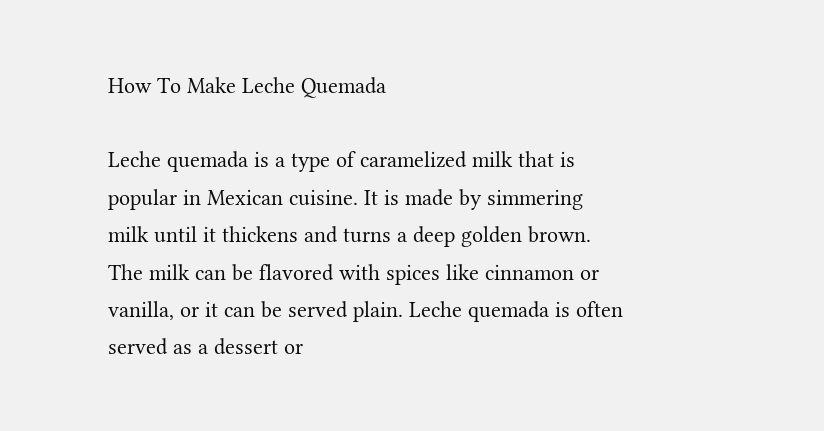How To Make Leche Quemada

Leche quemada is a type of caramelized milk that is popular in Mexican cuisine. It is made by simmering milk until it thickens and turns a deep golden brown. The milk can be flavored with spices like cinnamon or vanilla, or it can be served plain. Leche quemada is often served as a dessert or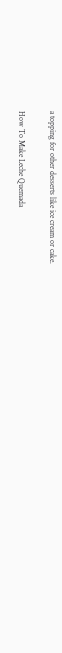a topping for other desserts like ice cream or cake.

How To Make Leche Quemada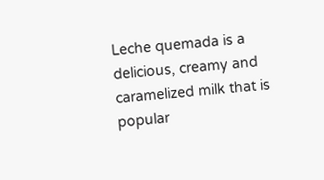Leche quemada is a delicious, creamy and caramelized milk that is popular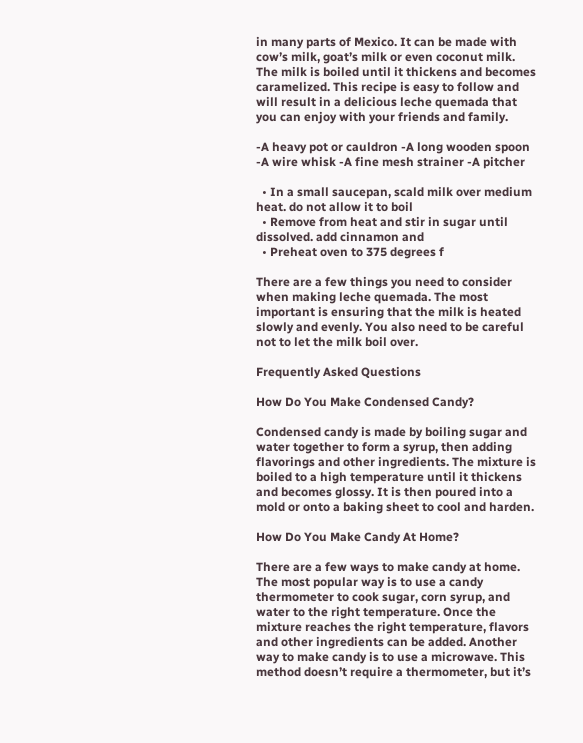in many parts of Mexico. It can be made with cow’s milk, goat’s milk or even coconut milk. The milk is boiled until it thickens and becomes caramelized. This recipe is easy to follow and will result in a delicious leche quemada that you can enjoy with your friends and family.

-A heavy pot or cauldron -A long wooden spoon -A wire whisk -A fine mesh strainer -A pitcher

  • In a small saucepan, scald milk over medium heat. do not allow it to boil
  • Remove from heat and stir in sugar until dissolved. add cinnamon and
  • Preheat oven to 375 degrees f

There are a few things you need to consider when making leche quemada. The most important is ensuring that the milk is heated slowly and evenly. You also need to be careful not to let the milk boil over.

Frequently Asked Questions

How Do You Make Condensed Candy?

Condensed candy is made by boiling sugar and water together to form a syrup, then adding flavorings and other ingredients. The mixture is boiled to a high temperature until it thickens and becomes glossy. It is then poured into a mold or onto a baking sheet to cool and harden.

How Do You Make Candy At Home?

There are a few ways to make candy at home. The most popular way is to use a candy thermometer to cook sugar, corn syrup, and water to the right temperature. Once the mixture reaches the right temperature, flavors and other ingredients can be added. Another way to make candy is to use a microwave. This method doesn’t require a thermometer, but it’s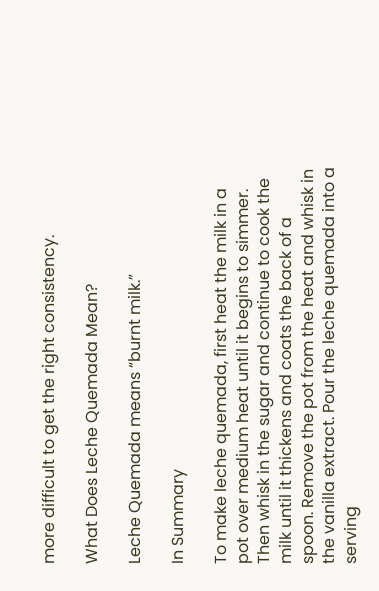more difficult to get the right consistency.

What Does Leche Quemada Mean?

Leche Quemada means “burnt milk.”

In Summary

To make leche quemada, first heat the milk in a pot over medium heat until it begins to simmer. Then whisk in the sugar and continue to cook the milk until it thickens and coats the back of a spoon. Remove the pot from the heat and whisk in the vanilla extract. Pour the leche quemada into a serving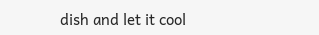dish and let it cool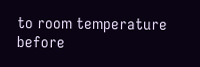to room temperature before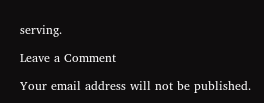serving.

Leave a Comment

Your email address will not be published.